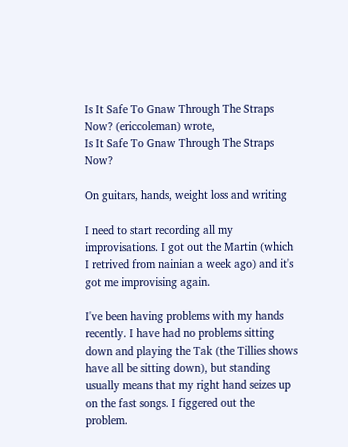Is It Safe To Gnaw Through The Straps Now? (ericcoleman) wrote,
Is It Safe To Gnaw Through The Straps Now?

On guitars, hands, weight loss and writing

I need to start recording all my improvisations. I got out the Martin (which I retrived from nainian a week ago) and it's got me improvising again.

I've been having problems with my hands recently. I have had no problems sitting down and playing the Tak (the Tillies shows have all be sitting down), but standing usually means that my right hand seizes up on the fast songs. I figgered out the problem.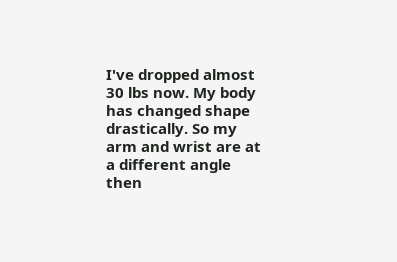I've dropped almost 30 lbs now. My body has changed shape drastically. So my arm and wrist are at a different angle then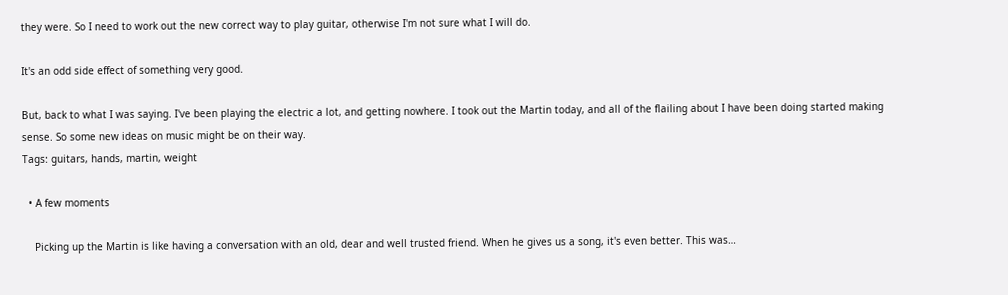they were. So I need to work out the new correct way to play guitar, otherwise I'm not sure what I will do.

It's an odd side effect of something very good.

But, back to what I was saying. I've been playing the electric a lot, and getting nowhere. I took out the Martin today, and all of the flailing about I have been doing started making sense. So some new ideas on music might be on their way.
Tags: guitars, hands, martin, weight

  • A few moments

    Picking up the Martin is like having a conversation with an old, dear and well trusted friend. When he gives us a song, it's even better. This was…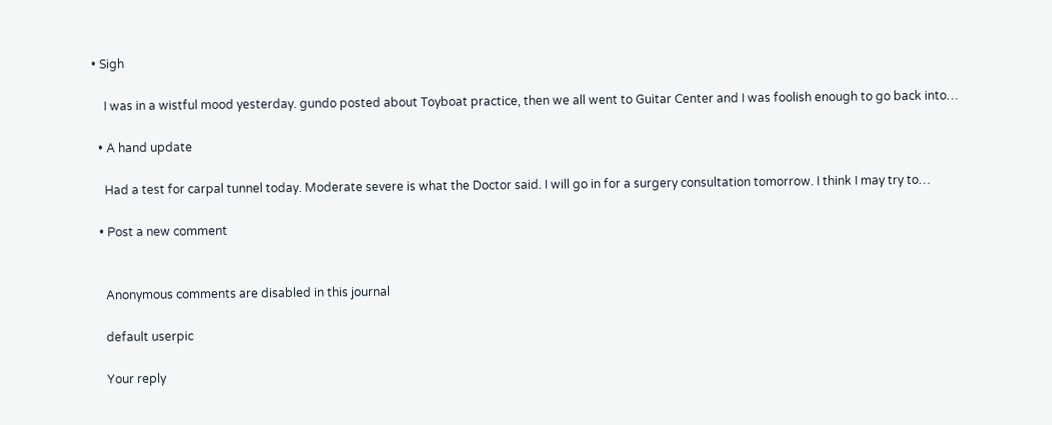• Sigh

    I was in a wistful mood yesterday. gundo posted about Toyboat practice, then we all went to Guitar Center and I was foolish enough to go back into…

  • A hand update

    Had a test for carpal tunnel today. Moderate severe is what the Doctor said. I will go in for a surgery consultation tomorrow. I think I may try to…

  • Post a new comment


    Anonymous comments are disabled in this journal

    default userpic

    Your reply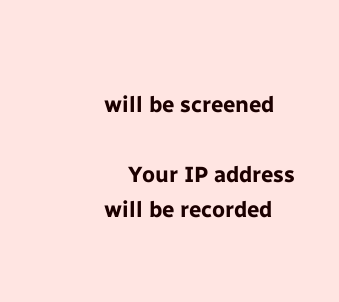will be screened

    Your IP address will be recorded